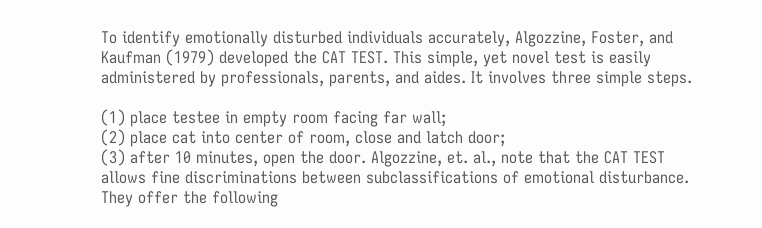To identify emotionally disturbed individuals accurately, Algozzine, Foster, and Kaufman (1979) developed the CAT TEST. This simple, yet novel test is easily administered by professionals, parents, and aides. It involves three simple steps.

(1) place testee in empty room facing far wall;
(2) place cat into center of room, close and latch door;
(3) after 10 minutes, open the door. Algozzine, et. al., note that the CAT TEST allows fine discriminations between subclassifications of emotional disturbance. They offer the following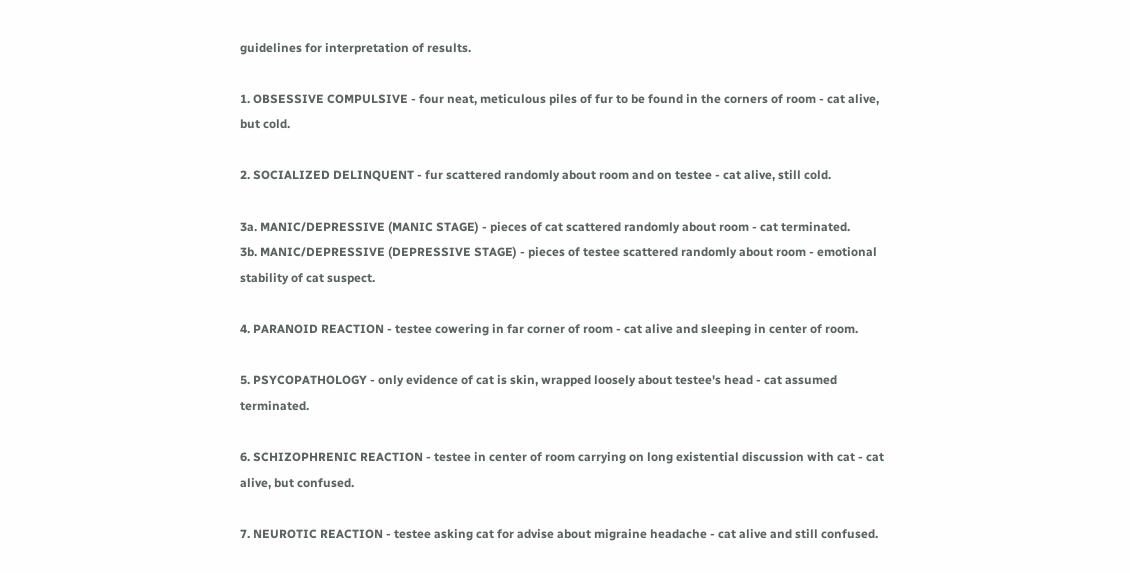guidelines for interpretation of results.

1. OBSESSIVE COMPULSIVE - four neat, meticulous piles of fur to be found in the corners of room - cat alive, but cold.

2. SOCIALIZED DELINQUENT - fur scattered randomly about room and on testee - cat alive, still cold.

3a. MANIC/DEPRESSIVE (MANIC STAGE) - pieces of cat scattered randomly about room - cat terminated.
3b. MANIC/DEPRESSIVE (DEPRESSIVE STAGE) - pieces of testee scattered randomly about room - emotional stability of cat suspect.

4. PARANOID REACTION - testee cowering in far corner of room - cat alive and sleeping in center of room.

5. PSYCOPATHOLOGY - only evidence of cat is skin, wrapped loosely about testee's head - cat assumed terminated.

6. SCHIZOPHRENIC REACTION - testee in center of room carrying on long existential discussion with cat - cat alive, but confused.

7. NEUROTIC REACTION - testee asking cat for advise about migraine headache - cat alive and still confused.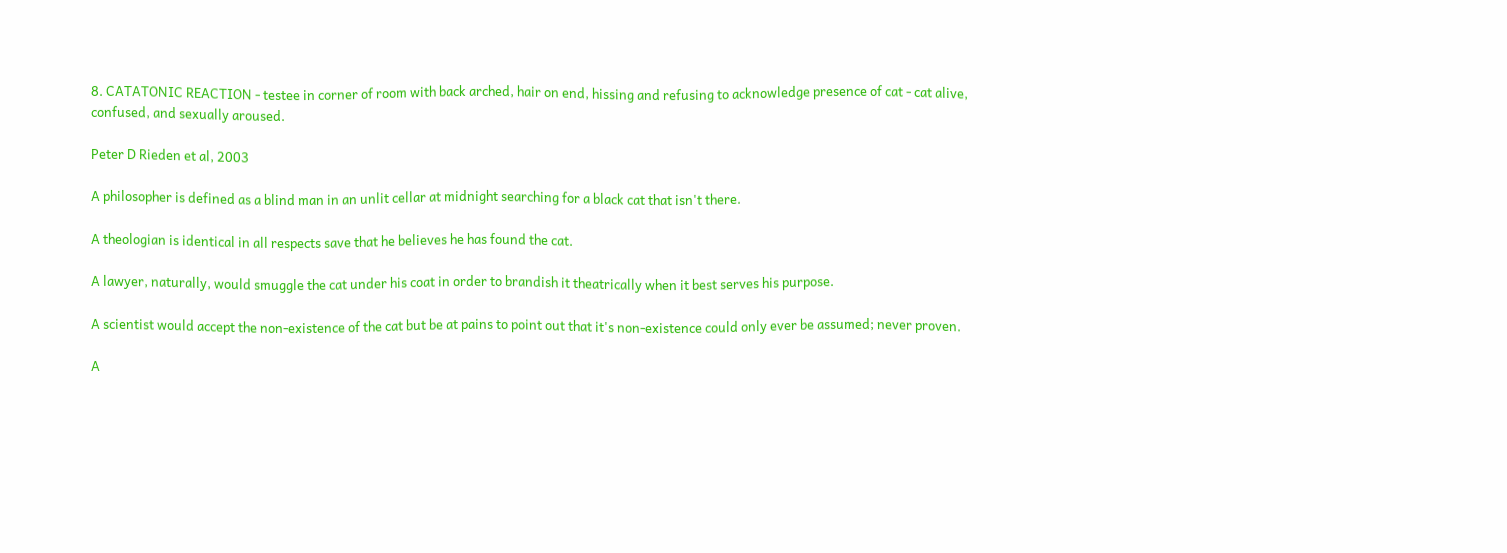8. CATATONIC REACTION - testee in corner of room with back arched, hair on end, hissing and refusing to acknowledge presence of cat - cat alive, confused, and sexually aroused.

Peter D Rieden et al, 2003

A philosopher is defined as a blind man in an unlit cellar at midnight searching for a black cat that isn't there.

A theologian is identical in all respects save that he believes he has found the cat.

A lawyer, naturally, would smuggle the cat under his coat in order to brandish it theatrically when it best serves his purpose.

A scientist would accept the non-existence of the cat but be at pains to point out that it's non-existence could only ever be assumed; never proven.

A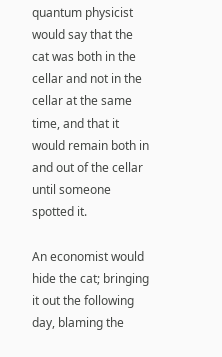quantum physicist would say that the cat was both in the cellar and not in the cellar at the same time, and that it would remain both in and out of the cellar until someone spotted it.

An economist would hide the cat; bringing it out the following day, blaming the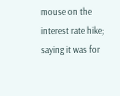mouse on the interest rate hike; saying it was for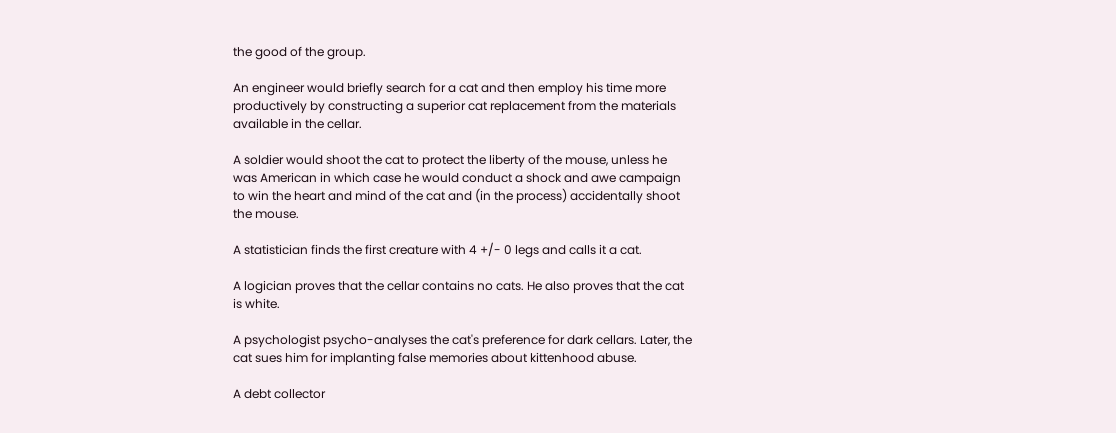the good of the group.

An engineer would briefly search for a cat and then employ his time more productively by constructing a superior cat replacement from the materials available in the cellar.

A soldier would shoot the cat to protect the liberty of the mouse, unless he was American in which case he would conduct a shock and awe campaign to win the heart and mind of the cat and (in the process) accidentally shoot the mouse.

A statistician finds the first creature with 4 +/- 0 legs and calls it a cat.

A logician proves that the cellar contains no cats. He also proves that the cat is white.

A psychologist psycho-analyses the cat's preference for dark cellars. Later, the cat sues him for implanting false memories about kittenhood abuse.

A debt collector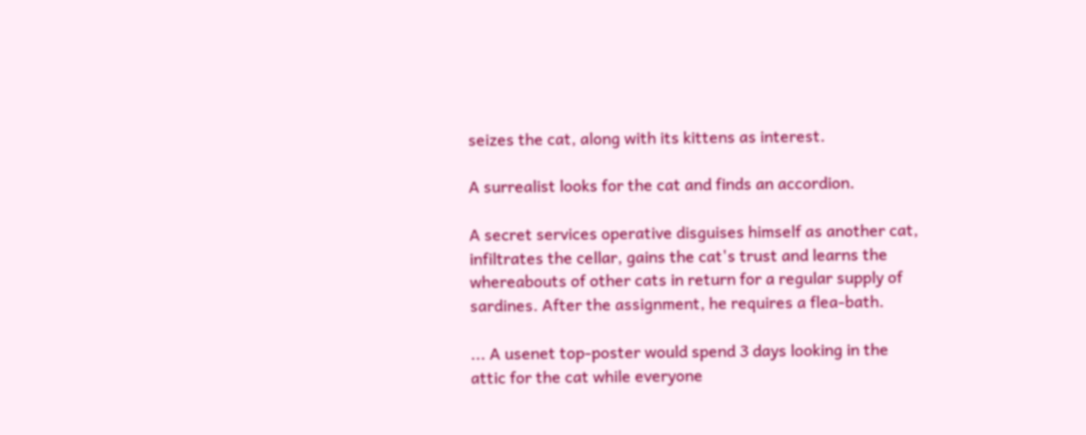seizes the cat, along with its kittens as interest.

A surrealist looks for the cat and finds an accordion.

A secret services operative disguises himself as another cat, infiltrates the cellar, gains the cat's trust and learns the whereabouts of other cats in return for a regular supply of sardines. After the assignment, he requires a flea-bath.

... A usenet top-poster would spend 3 days looking in the attic for the cat while everyone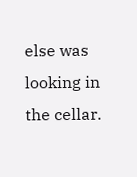else was looking in the cellar.